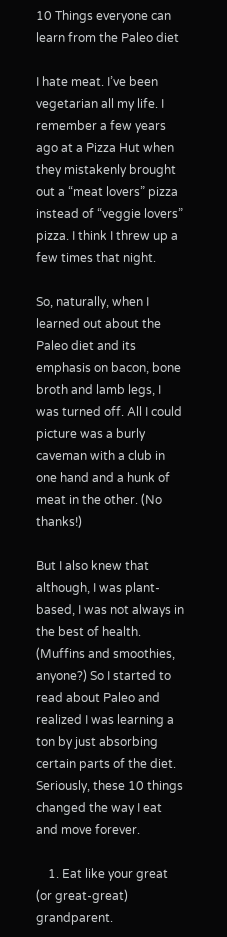10 Things everyone can learn from the Paleo diet

I hate meat. I’ve been vegetarian all my life. I remember a few years ago at a Pizza Hut when they mistakenly brought out a “meat lovers” pizza instead of “veggie lovers” pizza. I think I threw up a few times that night.

So, naturally, when I learned out about the Paleo diet and its emphasis on bacon, bone broth and lamb legs, I was turned off. All I could picture was a burly caveman with a club in one hand and a hunk of meat in the other. (No thanks!)

But I also knew that although, I was plant-based, I was not always in the best of health. (Muffins and smoothies, anyone?) So I started to read about Paleo and realized I was learning a ton by just absorbing certain parts of the diet. Seriously, these 10 things changed the way I eat and move forever.

    1. Eat like your great (or great-great) grandparent.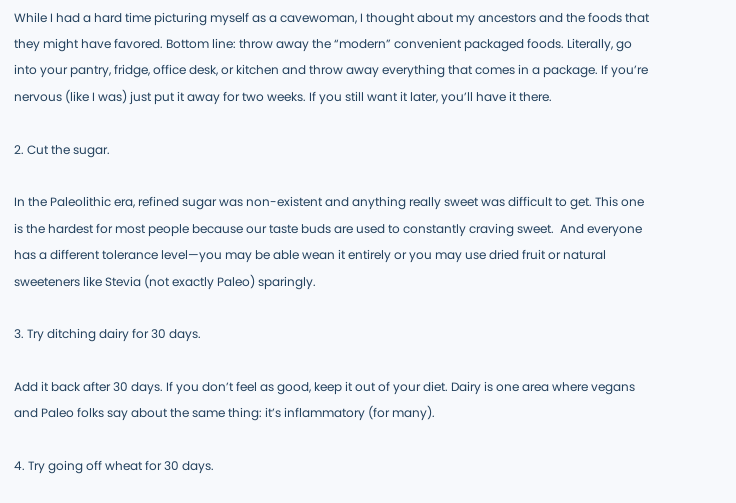While I had a hard time picturing myself as a cavewoman, I thought about my ancestors and the foods that they might have favored. Bottom line: throw away the “modern” convenient packaged foods. Literally, go into your pantry, fridge, office desk, or kitchen and throw away everything that comes in a package. If you’re nervous (like I was) just put it away for two weeks. If you still want it later, you’ll have it there.

2. Cut the sugar.

In the Paleolithic era, refined sugar was non-existent and anything really sweet was difficult to get. This one is the hardest for most people because our taste buds are used to constantly craving sweet.  And everyone has a different tolerance level—you may be able wean it entirely or you may use dried fruit or natural sweeteners like Stevia (not exactly Paleo) sparingly.

3. Try ditching dairy for 30 days.

Add it back after 30 days. If you don’t feel as good, keep it out of your diet. Dairy is one area where vegans and Paleo folks say about the same thing: it’s inflammatory (for many).

4. Try going off wheat for 30 days.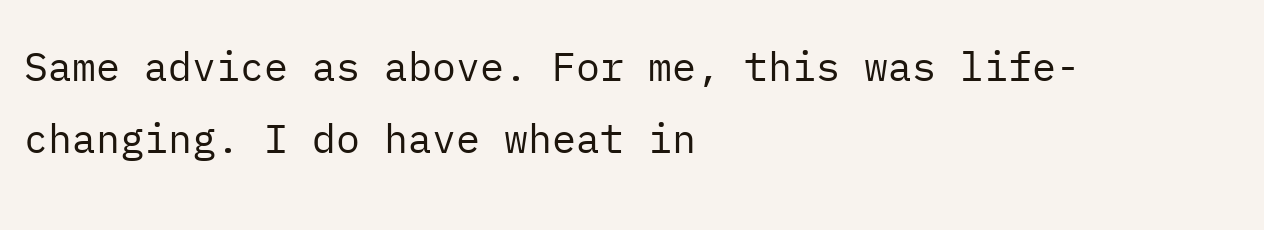Same advice as above. For me, this was life-changing. I do have wheat in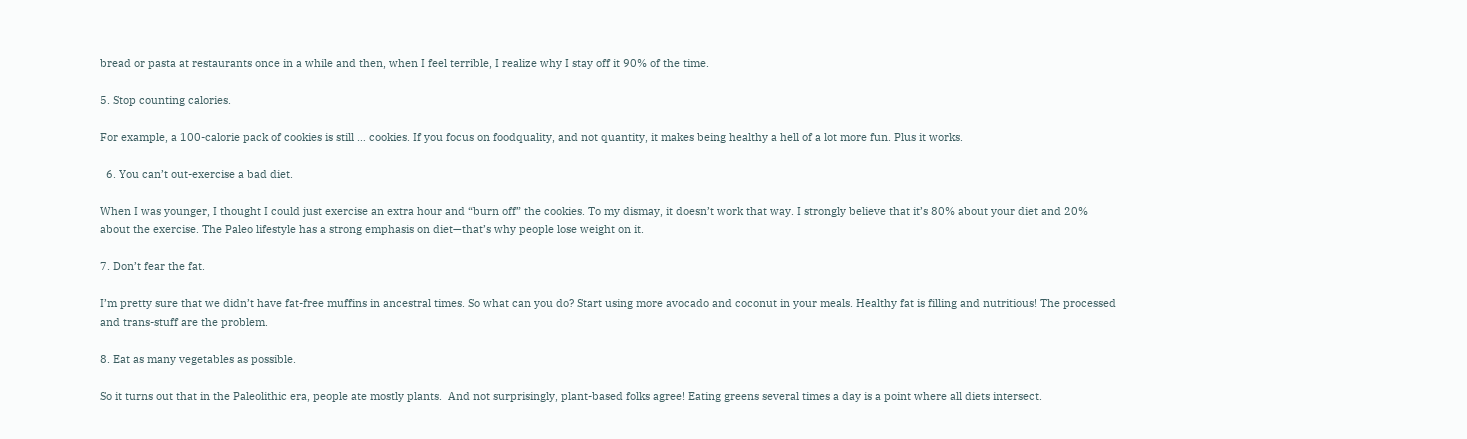bread or pasta at restaurants once in a while and then, when I feel terrible, I realize why I stay off it 90% of the time.

5. Stop counting calories.

For example, a 100-calorie pack of cookies is still … cookies. If you focus on foodquality, and not quantity, it makes being healthy a hell of a lot more fun. Plus it works.

  6. You can’t out-exercise a bad diet.

When I was younger, I thought I could just exercise an extra hour and “burn off” the cookies. To my dismay, it doesn’t work that way. I strongly believe that it’s 80% about your diet and 20% about the exercise. The Paleo lifestyle has a strong emphasis on diet—that’s why people lose weight on it.

7. Don’t fear the fat.

I’m pretty sure that we didn’t have fat-free muffins in ancestral times. So what can you do? Start using more avocado and coconut in your meals. Healthy fat is filling and nutritious! The processed and trans-stuff are the problem.

8. Eat as many vegetables as possible.

So it turns out that in the Paleolithic era, people ate mostly plants.  And not surprisingly, plant-based folks agree! Eating greens several times a day is a point where all diets intersect.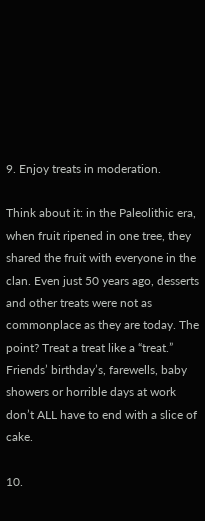9. Enjoy treats in moderation.

Think about it: in the Paleolithic era, when fruit ripened in one tree, they shared the fruit with everyone in the clan. Even just 50 years ago, desserts and other treats were not as commonplace as they are today. The point? Treat a treat like a “treat.” Friends’ birthday’s, farewells, baby showers or horrible days at work don’t ALL have to end with a slice of cake.

10.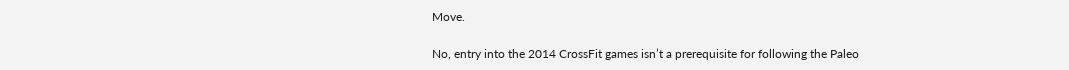Move.

No, entry into the 2014 CrossFit games isn’t a prerequisite for following the Paleo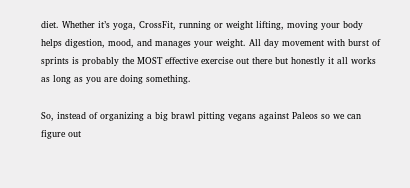diet. Whether it’s yoga, CrossFit, running or weight lifting, moving your body helps digestion, mood, and manages your weight. All day movement with burst of sprints is probably the MOST effective exercise out there but honestly it all works as long as you are doing something.

So, instead of organizing a big brawl pitting vegans against Paleos so we can figure out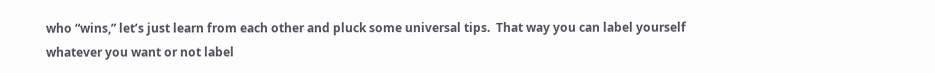who “wins,” let’s just learn from each other and pluck some universal tips.  That way you can label yourself whatever you want or not label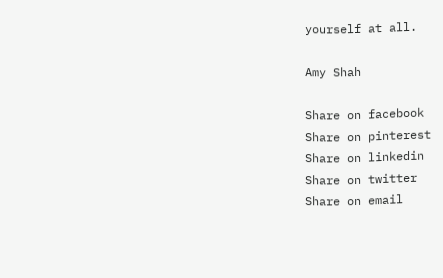yourself at all.

Amy Shah

Share on facebook
Share on pinterest
Share on linkedin
Share on twitter
Share on email